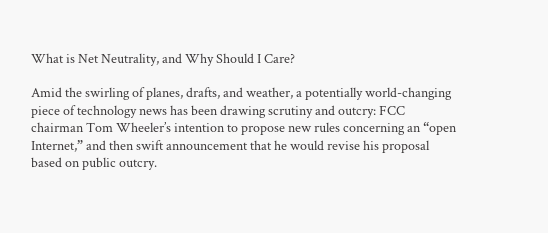What is Net Neutrality, and Why Should I Care?

Amid the swirling of planes, drafts, and weather, a potentially world-changing piece of technology news has been drawing scrutiny and outcry: FCC chairman Tom Wheeler’s intention to propose new rules concerning an “open Internet,” and then swift announcement that he would revise his proposal based on public outcry.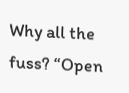Why all the fuss? “Open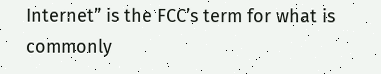Internet” is the FCC’s term for what is commonly